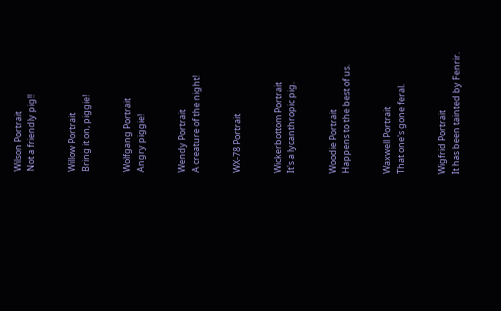Wilson Portrait
Not a friendly pig!!


Willow Portrait
Bring it on, piggie!


Wolfgang Portrait
Angry piggie!


Wendy Portrait
A creature of the night!


WX-78 Portrait


Wickerbottom Portrait
It's a lycanthropic pig.


Woodie Portrait
Happens to the best of us.


Waxwell Portrait
That one's gone feral.


Wigfrid Portrait
It has been tainted by Fenrir.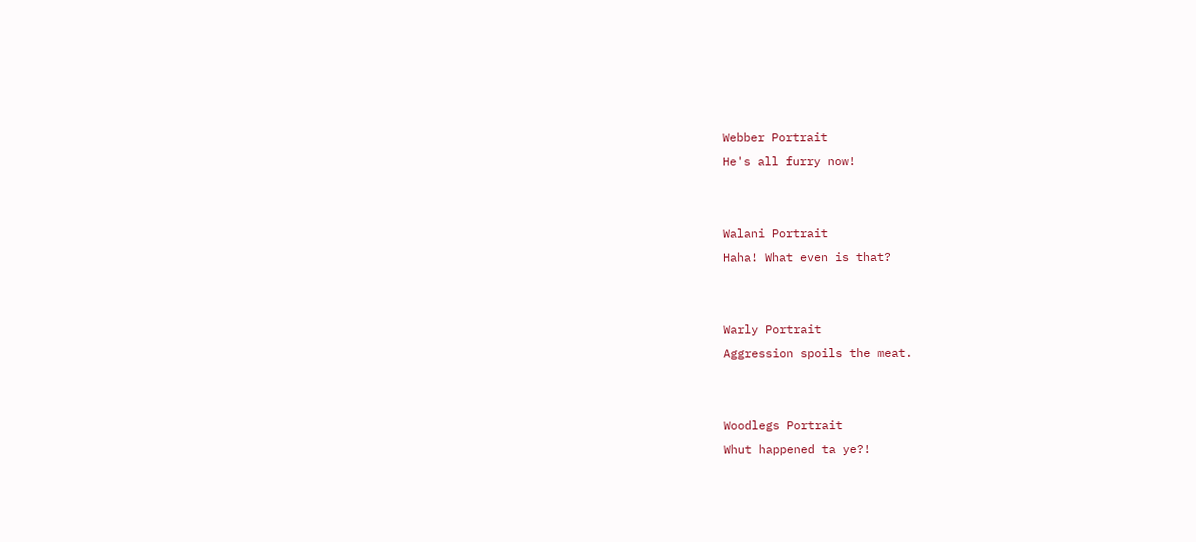Webber Portrait
He's all furry now!


Walani Portrait
Haha! What even is that?


Warly Portrait
Aggression spoils the meat.


Woodlegs Portrait
Whut happened ta ye?!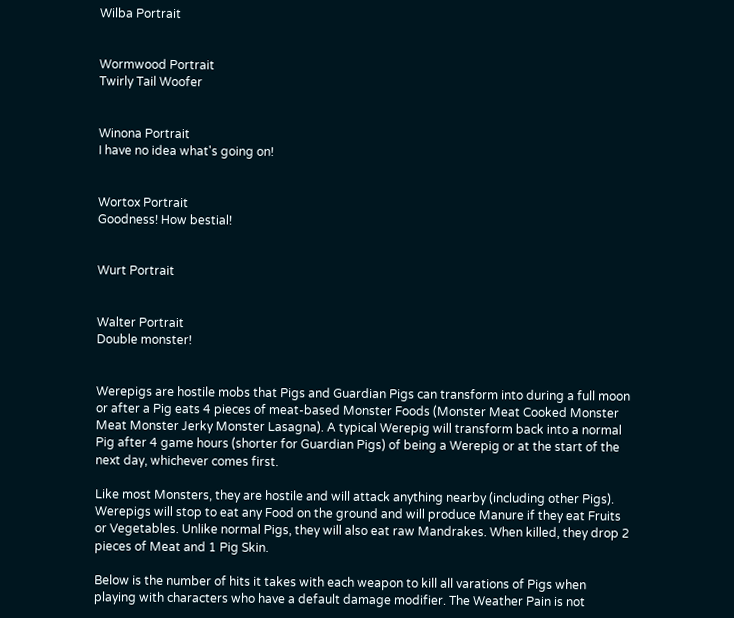Wilba Portrait


Wormwood Portrait
Twirly Tail Woofer


Winona Portrait
I have no idea what's going on!


Wortox Portrait
Goodness! How bestial!


Wurt Portrait


Walter Portrait
Double monster!


Werepigs are hostile mobs that Pigs and Guardian Pigs can transform into during a full moon or after a Pig eats 4 pieces of meat-based Monster Foods (Monster Meat Cooked Monster Meat Monster Jerky Monster Lasagna). A typical Werepig will transform back into a normal Pig after 4 game hours (shorter for Guardian Pigs) of being a Werepig or at the start of the next day, whichever comes first.

Like most Monsters, they are hostile and will attack anything nearby (including other Pigs). Werepigs will stop to eat any Food on the ground and will produce Manure if they eat Fruits or Vegetables. Unlike normal Pigs, they will also eat raw Mandrakes. When killed, they drop 2 pieces of Meat and 1 Pig Skin.

Below is the number of hits it takes with each weapon to kill all varations of Pigs when playing with characters who have a default damage modifier. The Weather Pain is not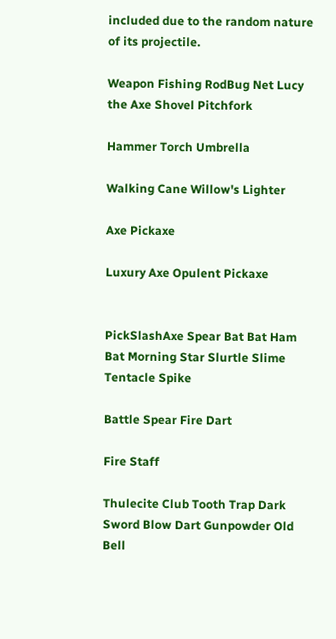included due to the random nature of its projectile.

Weapon Fishing RodBug Net Lucy the Axe Shovel Pitchfork

Hammer Torch Umbrella

Walking Cane Willow's Lighter

Axe Pickaxe

Luxury Axe Opulent Pickaxe


PickSlashAxe Spear Bat Bat Ham Bat Morning Star Slurtle Slime Tentacle Spike

Battle Spear Fire Dart

Fire Staff

Thulecite Club Tooth Trap Dark Sword Blow Dart Gunpowder Old Bell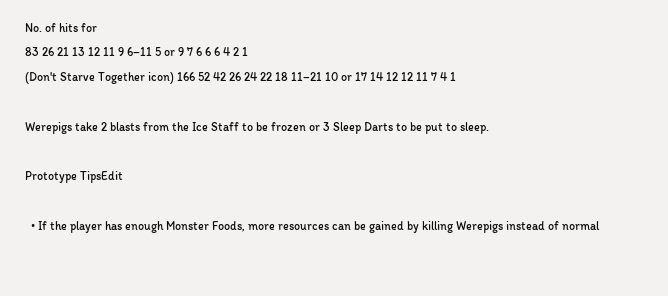No. of hits for
83 26 21 13 12 11 9 6–11 5 or 9 7 6 6 6 4 2 1
(Don't Starve Together icon) 166 52 42 26 24 22 18 11–21 10 or 17 14 12 12 11 7 4 1

Werepigs take 2 blasts from the Ice Staff to be frozen or 3 Sleep Darts to be put to sleep.

Prototype TipsEdit

  • If the player has enough Monster Foods, more resources can be gained by killing Werepigs instead of normal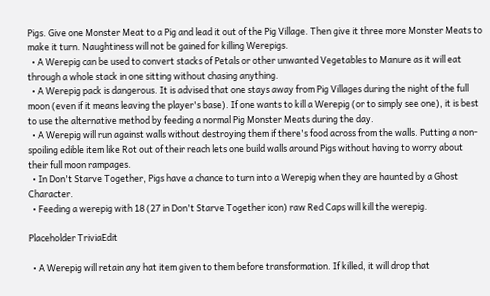Pigs. Give one Monster Meat to a Pig and lead it out of the Pig Village. Then give it three more Monster Meats to make it turn. Naughtiness will not be gained for killing Werepigs.
  • A Werepig can be used to convert stacks of Petals or other unwanted Vegetables to Manure as it will eat through a whole stack in one sitting without chasing anything.
  • A Werepig pack is dangerous. It is advised that one stays away from Pig Villages during the night of the full moon (even if it means leaving the player's base). If one wants to kill a Werepig (or to simply see one), it is best to use the alternative method by feeding a normal Pig Monster Meats during the day.
  • A Werepig will run against walls without destroying them if there's food across from the walls. Putting a non-spoiling edible item like Rot out of their reach lets one build walls around Pigs without having to worry about their full moon rampages.
  • In Don't Starve Together, Pigs have a chance to turn into a Werepig when they are haunted by a Ghost Character.
  • Feeding a werepig with 18 (27 in Don't Starve Together icon) raw Red Caps will kill the werepig.

Placeholder TriviaEdit

  • A Werepig will retain any hat item given to them before transformation. If killed, it will drop that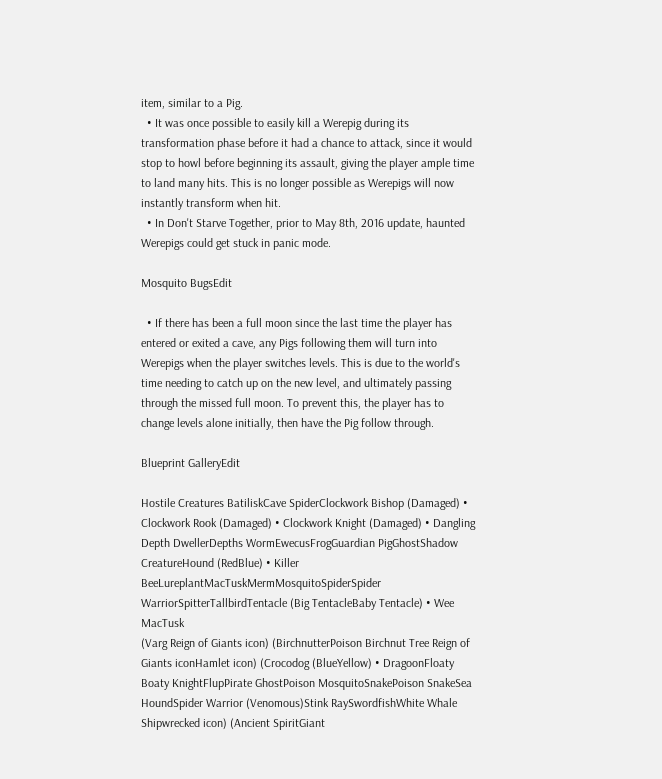item, similar to a Pig.
  • It was once possible to easily kill a Werepig during its transformation phase before it had a chance to attack, since it would stop to howl before beginning its assault, giving the player ample time to land many hits. This is no longer possible as Werepigs will now instantly transform when hit.
  • In Don't Starve Together, prior to May 8th, 2016 update, haunted Werepigs could get stuck in panic mode.

Mosquito BugsEdit

  • If there has been a full moon since the last time the player has entered or exited a cave, any Pigs following them will turn into Werepigs when the player switches levels. This is due to the world's time needing to catch up on the new level, and ultimately passing through the missed full moon. To prevent this, the player has to change levels alone initially, then have the Pig follow through.

Blueprint GalleryEdit

Hostile Creatures BatiliskCave SpiderClockwork Bishop (Damaged) • Clockwork Rook (Damaged) • Clockwork Knight (Damaged) • Dangling Depth DwellerDepths WormEwecusFrogGuardian PigGhostShadow CreatureHound (RedBlue) • Killer BeeLureplantMacTuskMermMosquitoSpiderSpider WarriorSpitterTallbirdTentacle (Big TentacleBaby Tentacle) • Wee MacTusk
(Varg Reign of Giants icon) (BirchnutterPoison Birchnut Tree Reign of Giants iconHamlet icon) (Crocodog (BlueYellow) • DragoonFloaty Boaty KnightFlupPirate GhostPoison MosquitoSnakePoison SnakeSea HoundSpider Warrior (Venomous)Stink RaySwordfishWhite Whale Shipwrecked icon) (Ancient SpiritGiant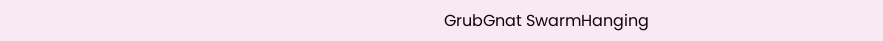GrubGnat SwarmHanging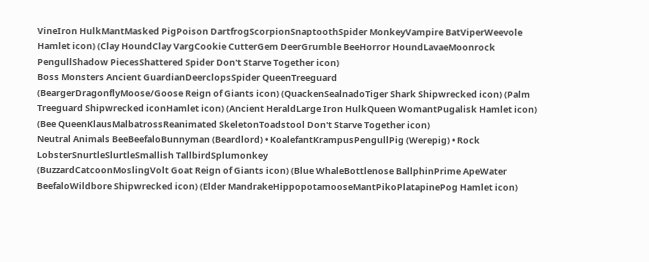VineIron HulkMantMasked PigPoison DartfrogScorpionSnaptoothSpider MonkeyVampire BatViperWeevole Hamlet icon) (Clay HoundClay VargCookie CutterGem DeerGrumble BeeHorror HoundLavaeMoonrock PengullShadow PiecesShattered Spider Don't Starve Together icon)
Boss Monsters Ancient GuardianDeerclopsSpider QueenTreeguard
(BeargerDragonflyMoose/Goose Reign of Giants icon) (QuackenSealnadoTiger Shark Shipwrecked icon) (Palm Treeguard Shipwrecked iconHamlet icon) (Ancient HeraldLarge Iron HulkQueen WomantPugalisk Hamlet icon) (Bee QueenKlausMalbatrossReanimated SkeletonToadstool Don't Starve Together icon)
Neutral Animals BeeBeefaloBunnyman (Beardlord) • KoalefantKrampusPengullPig (Werepig) • Rock LobsterSnurtleSlurtleSmallish TallbirdSplumonkey
(BuzzardCatcoonMoslingVolt Goat Reign of Giants icon) (Blue WhaleBottlenose BallphinPrime ApeWater BeefaloWildbore Shipwrecked icon) (Elder MandrakeHippopotamooseMantPikoPlatapinePog Hamlet icon)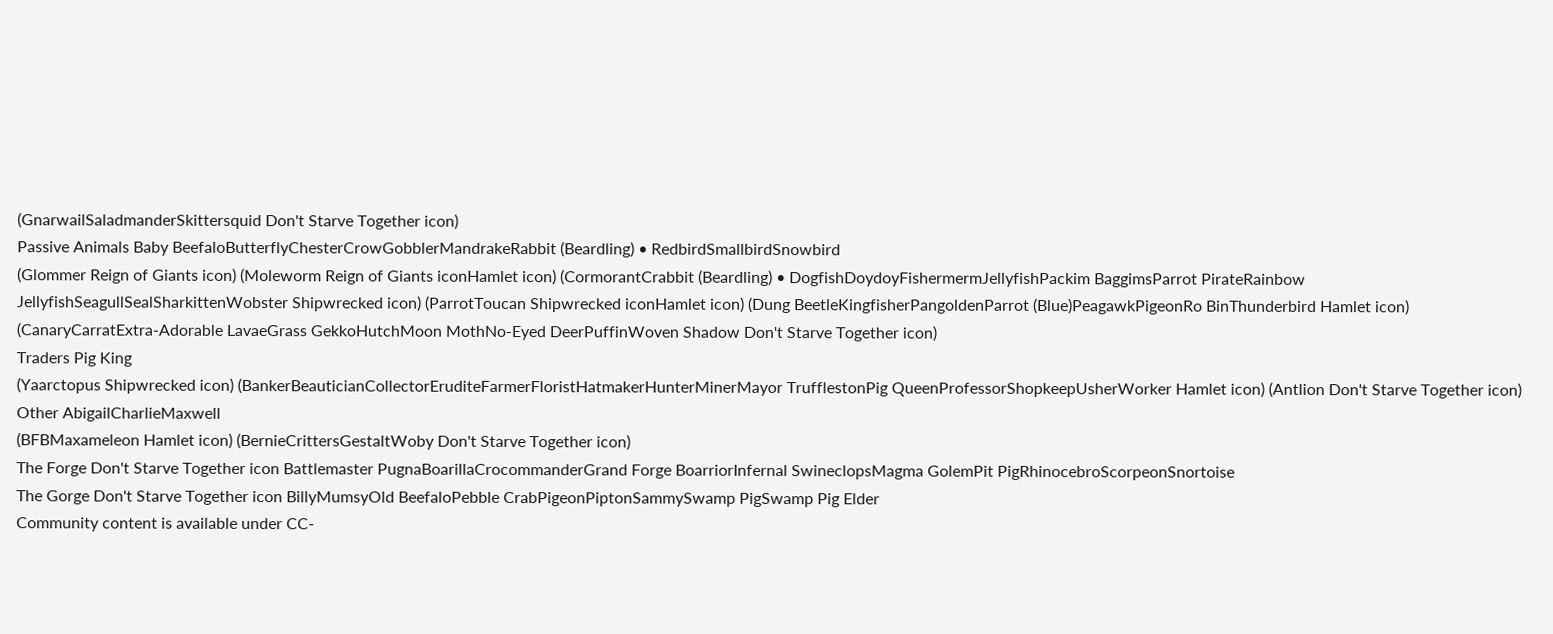(GnarwailSaladmanderSkittersquid Don't Starve Together icon)
Passive Animals Baby BeefaloButterflyChesterCrowGobblerMandrakeRabbit (Beardling) • RedbirdSmallbirdSnowbird
(Glommer Reign of Giants icon) (Moleworm Reign of Giants iconHamlet icon) (CormorantCrabbit (Beardling) • DogfishDoydoyFishermermJellyfishPackim BaggimsParrot PirateRainbow JellyfishSeagullSealSharkittenWobster Shipwrecked icon) (ParrotToucan Shipwrecked iconHamlet icon) (Dung BeetleKingfisherPangoldenParrot (Blue)PeagawkPigeonRo BinThunderbird Hamlet icon) (CanaryCarratExtra-Adorable LavaeGrass GekkoHutchMoon MothNo-Eyed DeerPuffinWoven Shadow Don't Starve Together icon)
Traders Pig King
(Yaarctopus Shipwrecked icon) (BankerBeauticianCollectorEruditeFarmerFloristHatmakerHunterMinerMayor TrufflestonPig QueenProfessorShopkeepUsherWorker Hamlet icon) (Antlion Don't Starve Together icon)
Other AbigailCharlieMaxwell
(BFBMaxameleon Hamlet icon) (BernieCrittersGestaltWoby Don't Starve Together icon)
The Forge Don't Starve Together icon Battlemaster PugnaBoarillaCrocommanderGrand Forge BoarriorInfernal SwineclopsMagma GolemPit PigRhinocebroScorpeonSnortoise
The Gorge Don't Starve Together icon BillyMumsyOld BeefaloPebble CrabPigeonPiptonSammySwamp PigSwamp Pig Elder
Community content is available under CC-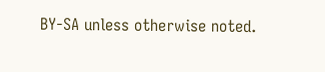BY-SA unless otherwise noted.